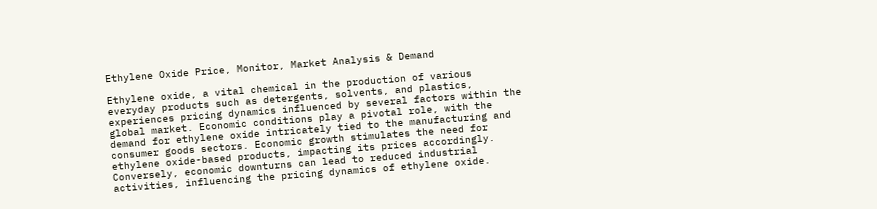Ethylene Oxide Price, Monitor, Market Analysis & Demand

Ethylene oxide, a vital chemical in the production of various everyday products such as detergents, solvents, and plastics, experiences pricing dynamics influenced by several factors within the global market. Economic conditions play a pivotal role, with the demand for ethylene oxide intricately tied to the manufacturing and consumer goods sectors. Economic growth stimulates the need for ethylene oxide-based products, impacting its prices accordingly. Conversely, economic downturns can lead to reduced industrial activities, influencing the pricing dynamics of ethylene oxide.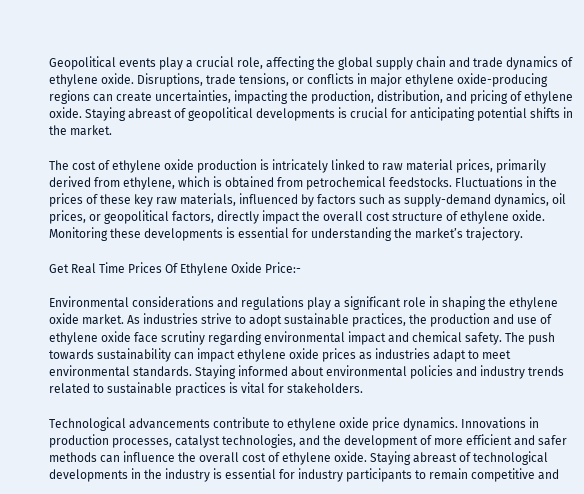Geopolitical events play a crucial role, affecting the global supply chain and trade dynamics of ethylene oxide. Disruptions, trade tensions, or conflicts in major ethylene oxide-producing regions can create uncertainties, impacting the production, distribution, and pricing of ethylene oxide. Staying abreast of geopolitical developments is crucial for anticipating potential shifts in the market.

The cost of ethylene oxide production is intricately linked to raw material prices, primarily derived from ethylene, which is obtained from petrochemical feedstocks. Fluctuations in the prices of these key raw materials, influenced by factors such as supply-demand dynamics, oil prices, or geopolitical factors, directly impact the overall cost structure of ethylene oxide. Monitoring these developments is essential for understanding the market’s trajectory.

Get Real Time Prices Of Ethylene Oxide Price:-

Environmental considerations and regulations play a significant role in shaping the ethylene oxide market. As industries strive to adopt sustainable practices, the production and use of ethylene oxide face scrutiny regarding environmental impact and chemical safety. The push towards sustainability can impact ethylene oxide prices as industries adapt to meet environmental standards. Staying informed about environmental policies and industry trends related to sustainable practices is vital for stakeholders.

Technological advancements contribute to ethylene oxide price dynamics. Innovations in production processes, catalyst technologies, and the development of more efficient and safer methods can influence the overall cost of ethylene oxide. Staying abreast of technological developments in the industry is essential for industry participants to remain competitive and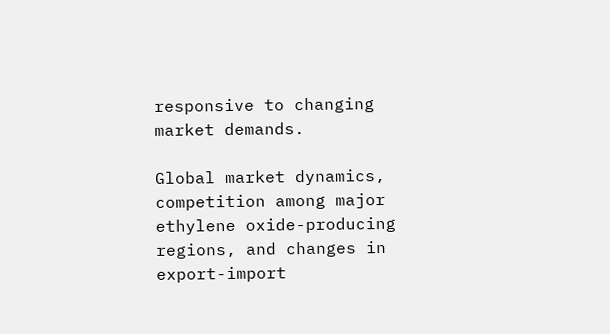responsive to changing market demands.

Global market dynamics, competition among major ethylene oxide-producing regions, and changes in export-import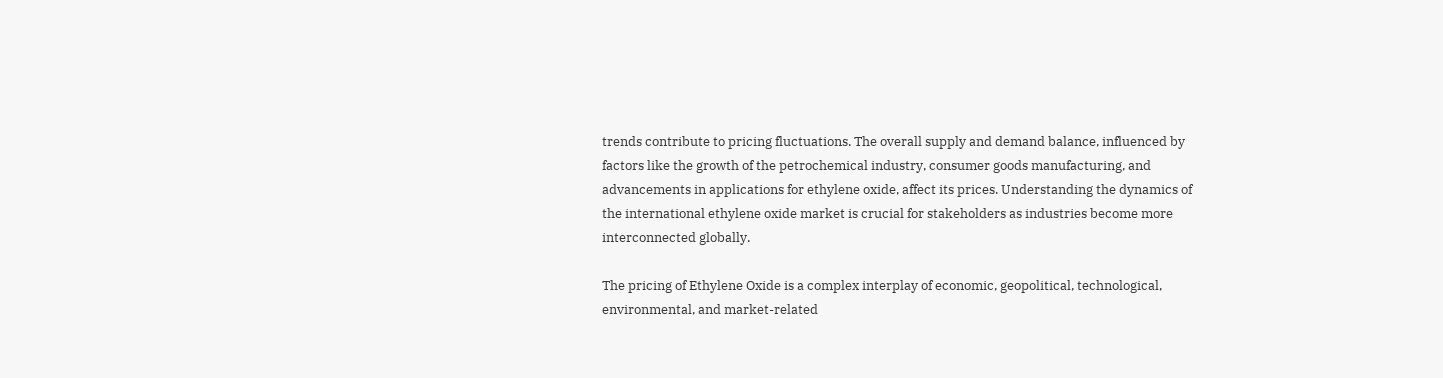trends contribute to pricing fluctuations. The overall supply and demand balance, influenced by factors like the growth of the petrochemical industry, consumer goods manufacturing, and advancements in applications for ethylene oxide, affect its prices. Understanding the dynamics of the international ethylene oxide market is crucial for stakeholders as industries become more interconnected globally.

The pricing of Ethylene Oxide is a complex interplay of economic, geopolitical, technological, environmental, and market-related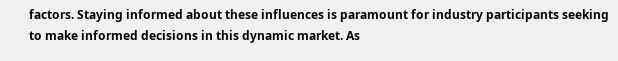factors. Staying informed about these influences is paramount for industry participants seeking to make informed decisions in this dynamic market. As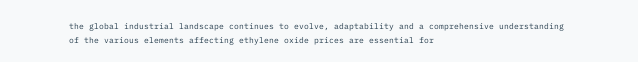the global industrial landscape continues to evolve, adaptability and a comprehensive understanding of the various elements affecting ethylene oxide prices are essential for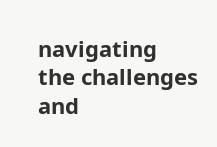navigating the challenges and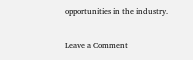opportunities in the industry.

Leave a Comment